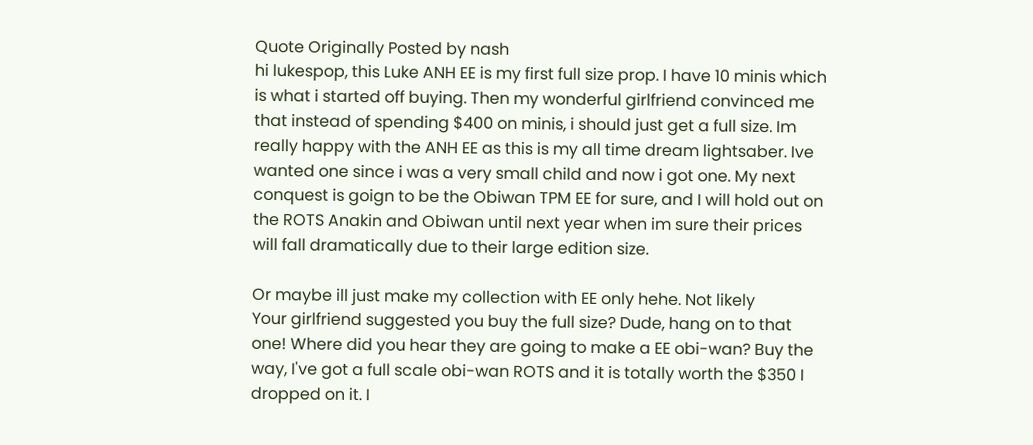Quote Originally Posted by nash
hi lukespop, this Luke ANH EE is my first full size prop. I have 10 minis which is what i started off buying. Then my wonderful girlfriend convinced me that instead of spending $400 on minis, i should just get a full size. Im really happy with the ANH EE as this is my all time dream lightsaber. Ive wanted one since i was a very small child and now i got one. My next conquest is goign to be the Obiwan TPM EE for sure, and I will hold out on the ROTS Anakin and Obiwan until next year when im sure their prices will fall dramatically due to their large edition size.

Or maybe ill just make my collection with EE only hehe. Not likely
Your girlfriend suggested you buy the full size? Dude, hang on to that one! Where did you hear they are going to make a EE obi-wan? Buy the way, I've got a full scale obi-wan ROTS and it is totally worth the $350 I dropped on it. I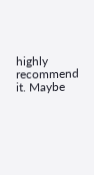highly recommend it. Maybe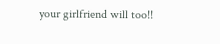your girlfriend will too!!